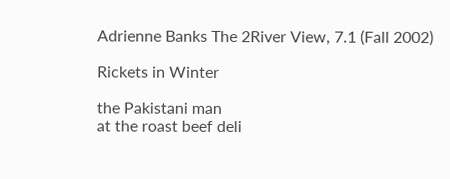Adrienne Banks The 2River View, 7.1 (Fall 2002)

Rickets in Winter

the Pakistani man
at the roast beef deli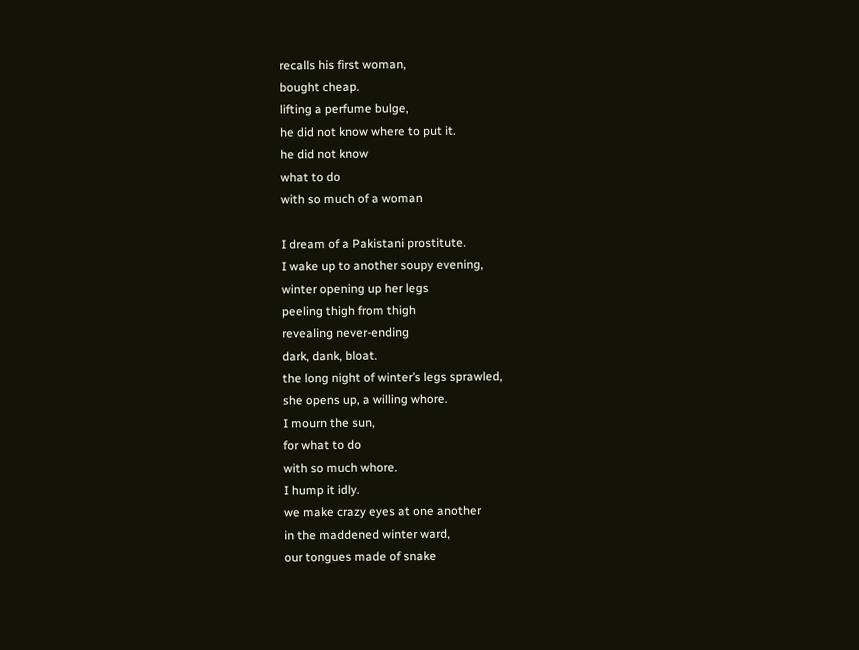recalls his first woman,
bought cheap.
lifting a perfume bulge,
he did not know where to put it.
he did not know
what to do
with so much of a woman

I dream of a Pakistani prostitute.
I wake up to another soupy evening,
winter opening up her legs
peeling thigh from thigh
revealing never-ending
dark, dank, bloat.
the long night of winter’s legs sprawled,
she opens up, a willing whore.
I mourn the sun,
for what to do
with so much whore.
I hump it idly.
we make crazy eyes at one another
in the maddened winter ward,
our tongues made of snake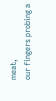meat,
our fingers probing a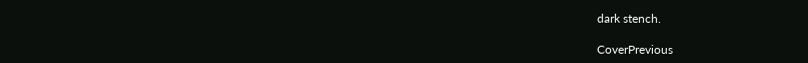dark stench.

CoverPrevious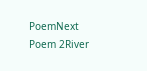PoemNext Poem 2River